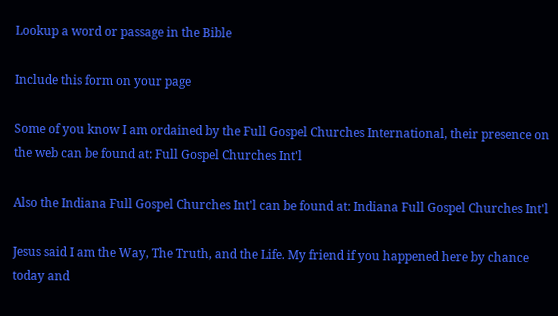Lookup a word or passage in the Bible

Include this form on your page

Some of you know I am ordained by the Full Gospel Churches International, their presence on the web can be found at: Full Gospel Churches Int'l

Also the Indiana Full Gospel Churches Int'l can be found at: Indiana Full Gospel Churches Int'l

Jesus said I am the Way, The Truth, and the Life. My friend if you happened here by chance today and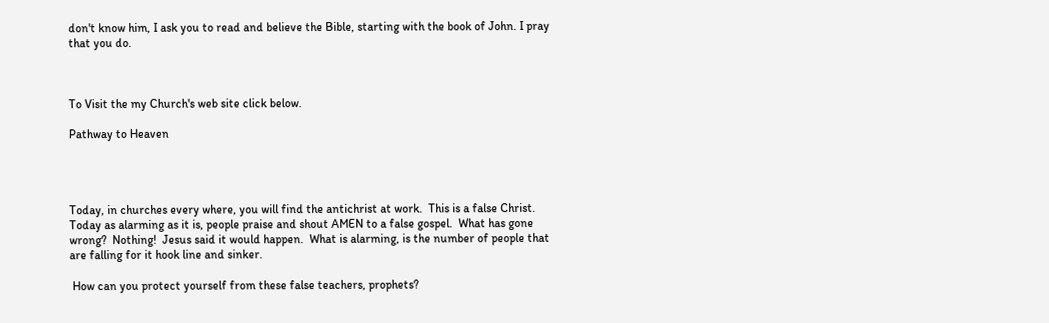don't know him, I ask you to read and believe the Bible, starting with the book of John. I pray that you do.



To Visit the my Church's web site click below.

Pathway to Heaven




Today, in churches every where, you will find the antichrist at work.  This is a false Christ.  Today as alarming as it is, people praise and shout AMEN to a false gospel.  What has gone wrong?  Nothing!  Jesus said it would happen.  What is alarming, is the number of people that are falling for it hook line and sinker.

 How can you protect yourself from these false teachers, prophets?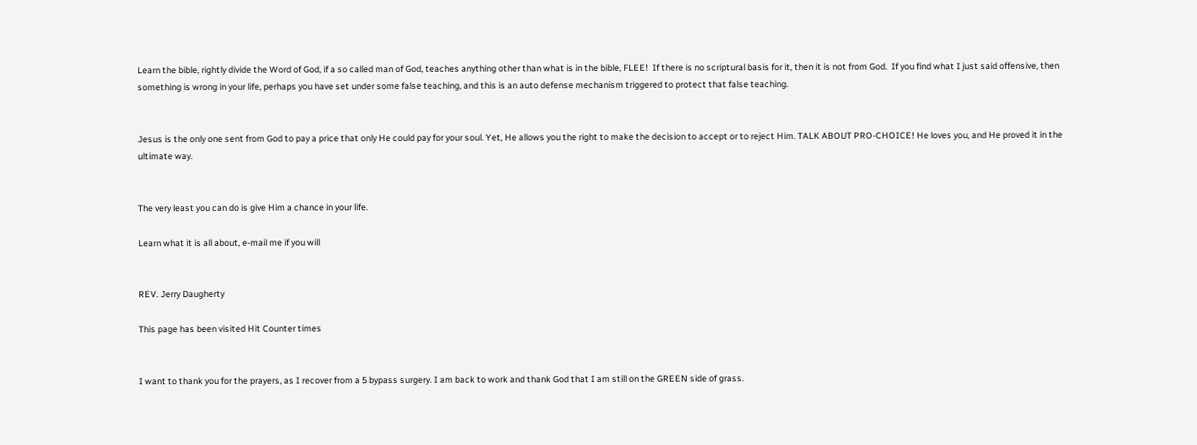Learn the bible, rightly divide the Word of God, if a so called man of God, teaches anything other than what is in the bible, FLEE!  If there is no scriptural basis for it, then it is not from God.  If you find what I just said offensive, then something is wrong in your life, perhaps you have set under some false teaching, and this is an auto defense mechanism triggered to protect that false teaching.


Jesus is the only one sent from God to pay a price that only He could pay for your soul. Yet, He allows you the right to make the decision to accept or to reject Him. TALK ABOUT PRO-CHOICE! He loves you, and He proved it in the ultimate way.


The very least you can do is give Him a chance in your life.

Learn what it is all about, e-mail me if you will


REV. Jerry Daugherty

This page has been visited Hit Counter times


I want to thank you for the prayers, as I recover from a 5 bypass surgery. I am back to work and thank God that I am still on the GREEN side of grass.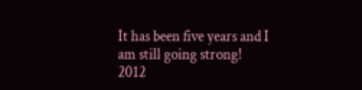It has been five years and I am still going strong! 2012